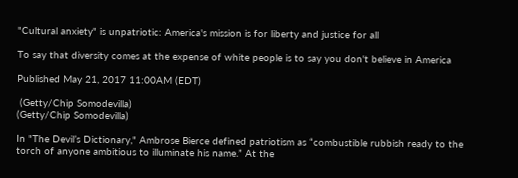"Cultural anxiety" is unpatriotic: America's mission is for liberty and justice for all

To say that diversity comes at the expense of white people is to say you don't believe in America

Published May 21, 2017 11:00AM (EDT)

 (Getty/Chip Somodevilla)
(Getty/Chip Somodevilla)

In "The Devil’s Dictionary," Ambrose Bierce defined patriotism as “combustible rubbish ready to the torch of anyone ambitious to illuminate his name.” At the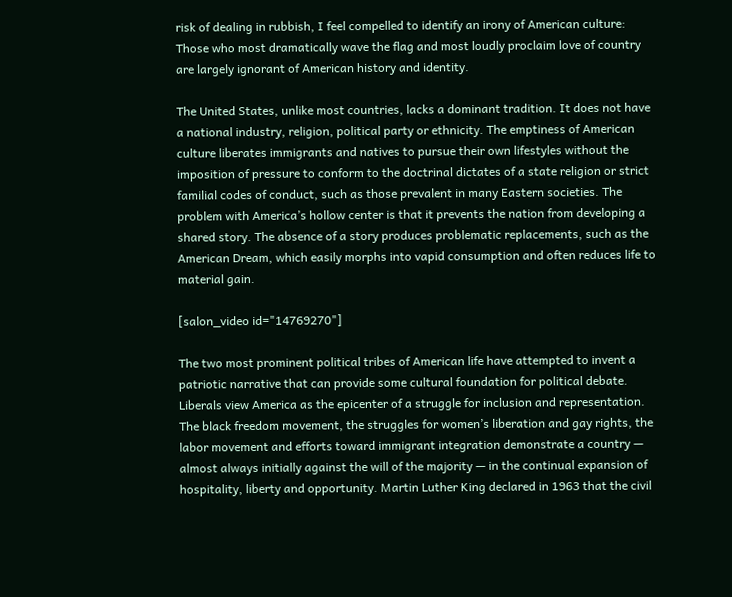risk of dealing in rubbish, I feel compelled to identify an irony of American culture: Those who most dramatically wave the flag and most loudly proclaim love of country are largely ignorant of American history and identity.

The United States, unlike most countries, lacks a dominant tradition. It does not have a national industry, religion, political party or ethnicity. The emptiness of American culture liberates immigrants and natives to pursue their own lifestyles without the imposition of pressure to conform to the doctrinal dictates of a state religion or strict familial codes of conduct, such as those prevalent in many Eastern societies. The problem with America’s hollow center is that it prevents the nation from developing a shared story. The absence of a story produces problematic replacements, such as the American Dream, which easily morphs into vapid consumption and often reduces life to material gain.

[salon_video id="14769270"]

The two most prominent political tribes of American life have attempted to invent a patriotic narrative that can provide some cultural foundation for political debate. Liberals view America as the epicenter of a struggle for inclusion and representation. The black freedom movement, the struggles for women’s liberation and gay rights, the labor movement and efforts toward immigrant integration demonstrate a country — almost always initially against the will of the majority — in the continual expansion of hospitality, liberty and opportunity. Martin Luther King declared in 1963 that the civil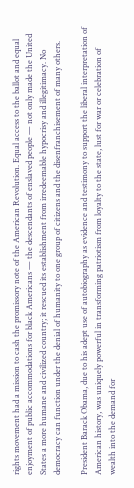rights movement had a mission to cash the promissory note of the American Revolution. Equal access to the ballot and equal enjoyment of public accommodations for black Americans — the descendants of enslaved people — not only made the United States a more humane and civilized country; it rescued its establishment from irredeemable hypocrisy and illegitimacy. No democracy can function under the denial of humanity to one group of citizens and the disenfranchisement of many others.

President Barack Obama, due to his adept use of autobiography as evidence and testimony to support the liberal interpretation of American history, was uniquely powerful in transforming patriotism from loyalty to the state, lust for war or celebration of wealth into the demand for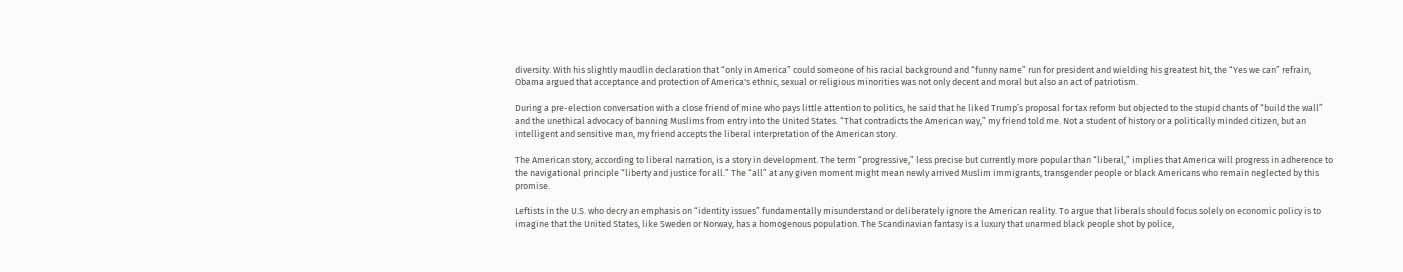diversity. With his slightly maudlin declaration that “only in America” could someone of his racial background and “funny name” run for president and wielding his greatest hit, the “Yes we can” refrain, Obama argued that acceptance and protection of America's ethnic, sexual or religious minorities was not only decent and moral but also an act of patriotism.

During a pre-election conversation with a close friend of mine who pays little attention to politics, he said that he liked Trump’s proposal for tax reform but objected to the stupid chants of “build the wall” and the unethical advocacy of banning Muslims from entry into the United States. “That contradicts the American way,” my friend told me. Not a student of history or a politically minded citizen, but an intelligent and sensitive man, my friend accepts the liberal interpretation of the American story.

The American story, according to liberal narration, is a story in development. The term “progressive,” less precise but currently more popular than “liberal,” implies that America will progress in adherence to the navigational principle “liberty and justice for all.” The “all” at any given moment might mean newly arrived Muslim immigrants, transgender people or black Americans who remain neglected by this promise.

Leftists in the U.S. who decry an emphasis on “identity issues” fundamentally misunderstand or deliberately ignore the American reality. To argue that liberals should focus solely on economic policy is to imagine that the United States, like Sweden or Norway, has a homogenous population. The Scandinavian fantasy is a luxury that unarmed black people shot by police,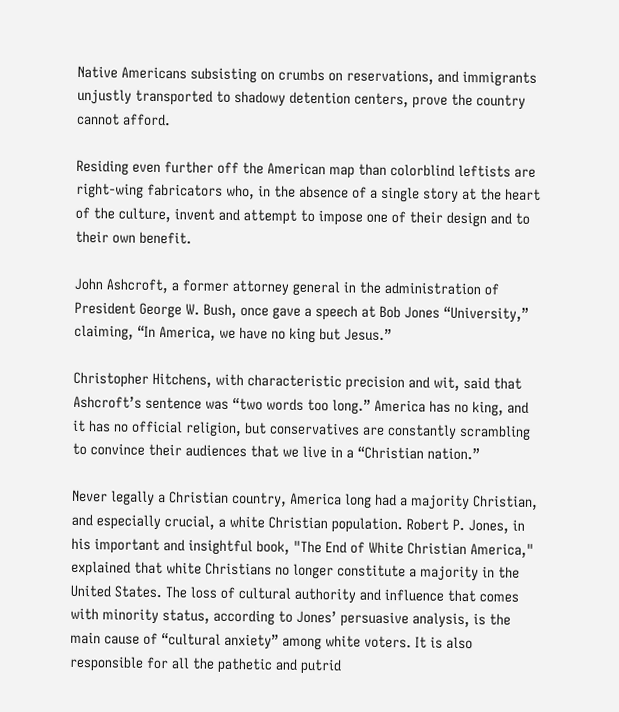Native Americans subsisting on crumbs on reservations, and immigrants unjustly transported to shadowy detention centers, prove the country cannot afford.

Residing even further off the American map than colorblind leftists are right-wing fabricators who, in the absence of a single story at the heart of the culture, invent and attempt to impose one of their design and to their own benefit.

John Ashcroft, a former attorney general in the administration of President George W. Bush, once gave a speech at Bob Jones “University,” claiming, “In America, we have no king but Jesus.”

Christopher Hitchens, with characteristic precision and wit, said that Ashcroft’s sentence was “two words too long.” America has no king, and it has no official religion, but conservatives are constantly scrambling to convince their audiences that we live in a “Christian nation.”

Never legally a Christian country, America long had a majority Christian, and especially crucial, a white Christian population. Robert P. Jones, in his important and insightful book, "The End of White Christian America," explained that white Christians no longer constitute a majority in the United States. The loss of cultural authority and influence that comes with minority status, according to Jones’ persuasive analysis, is the main cause of “cultural anxiety” among white voters. It is also responsible for all the pathetic and putrid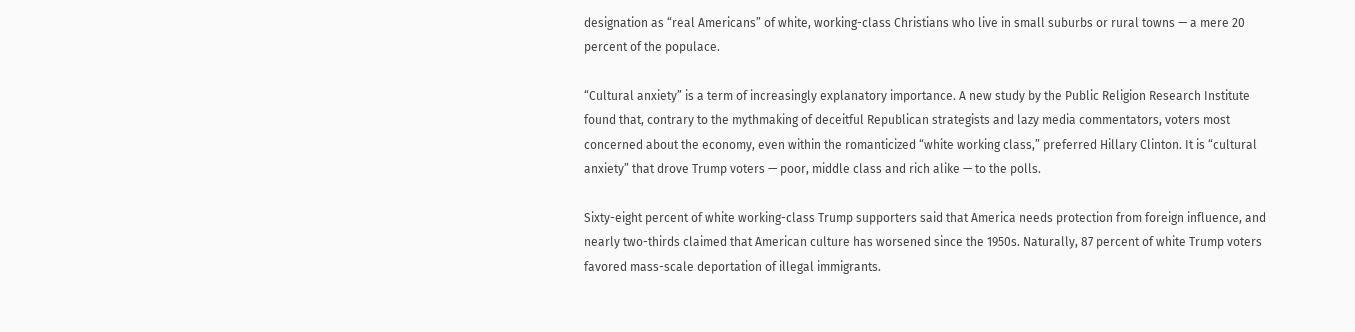designation as “real Americans” of white, working-class Christians who live in small suburbs or rural towns — a mere 20 percent of the populace.

“Cultural anxiety” is a term of increasingly explanatory importance. A new study by the Public Religion Research Institute found that, contrary to the mythmaking of deceitful Republican strategists and lazy media commentators, voters most concerned about the economy, even within the romanticized “white working class,” preferred Hillary Clinton. It is “cultural anxiety” that drove Trump voters — poor, middle class and rich alike — to the polls.

Sixty-eight percent of white working-class Trump supporters said that America needs protection from foreign influence, and nearly two-thirds claimed that American culture has worsened since the 1950s. Naturally, 87 percent of white Trump voters favored mass-scale deportation of illegal immigrants.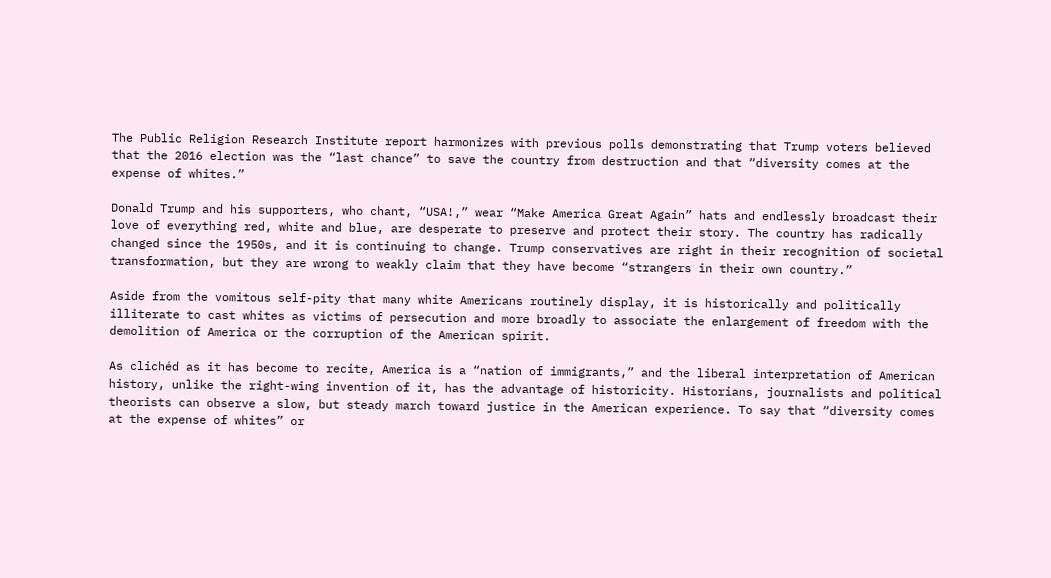The Public Religion Research Institute report harmonizes with previous polls demonstrating that Trump voters believed that the 2016 election was the “last chance” to save the country from destruction and that “diversity comes at the expense of whites.”

Donald Trump and his supporters, who chant, “USA!,” wear “Make America Great Again” hats and endlessly broadcast their love of everything red, white and blue, are desperate to preserve and protect their story. The country has radically changed since the 1950s, and it is continuing to change. Trump conservatives are right in their recognition of societal transformation, but they are wrong to weakly claim that they have become “strangers in their own country.”

Aside from the vomitous self-pity that many white Americans routinely display, it is historically and politically illiterate to cast whites as victims of persecution and more broadly to associate the enlargement of freedom with the demolition of America or the corruption of the American spirit.

As clichéd as it has become to recite, America is a “nation of immigrants,” and the liberal interpretation of American history, unlike the right-wing invention of it, has the advantage of historicity. Historians, journalists and political theorists can observe a slow, but steady march toward justice in the American experience. To say that “diversity comes at the expense of whites” or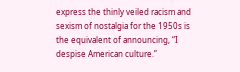express the thinly veiled racism and sexism of nostalgia for the 1950s is the equivalent of announcing, “I despise American culture.”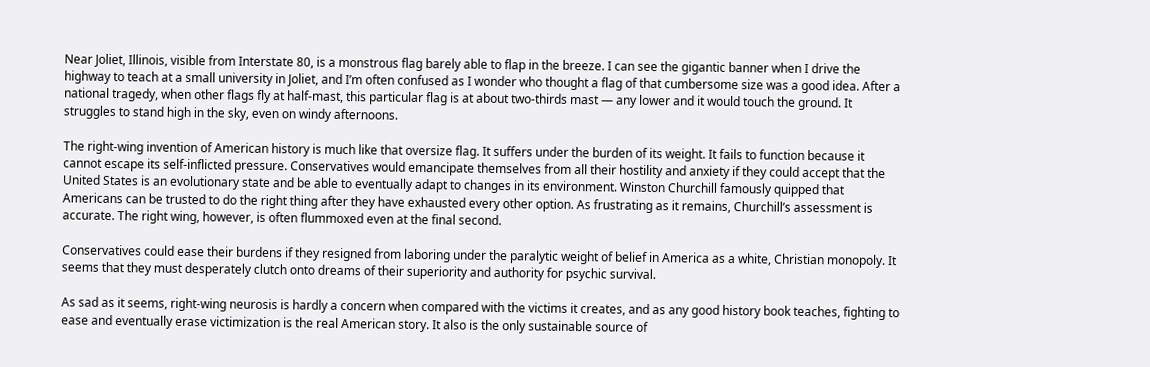Near Joliet, Illinois, visible from Interstate 80, is a monstrous flag barely able to flap in the breeze. I can see the gigantic banner when I drive the highway to teach at a small university in Joliet, and I’m often confused as I wonder who thought a flag of that cumbersome size was a good idea. After a national tragedy, when other flags fly at half-mast, this particular flag is at about two-thirds mast — any lower and it would touch the ground. It struggles to stand high in the sky, even on windy afternoons.

The right-wing invention of American history is much like that oversize flag. It suffers under the burden of its weight. It fails to function because it cannot escape its self-inflicted pressure. Conservatives would emancipate themselves from all their hostility and anxiety if they could accept that the United States is an evolutionary state and be able to eventually adapt to changes in its environment. Winston Churchill famously quipped that Americans can be trusted to do the right thing after they have exhausted every other option. As frustrating as it remains, Churchill’s assessment is accurate. The right wing, however, is often flummoxed even at the final second.

Conservatives could ease their burdens if they resigned from laboring under the paralytic weight of belief in America as a white, Christian monopoly. It seems that they must desperately clutch onto dreams of their superiority and authority for psychic survival.

As sad as it seems, right-wing neurosis is hardly a concern when compared with the victims it creates, and as any good history book teaches, fighting to ease and eventually erase victimization is the real American story. It also is the only sustainable source of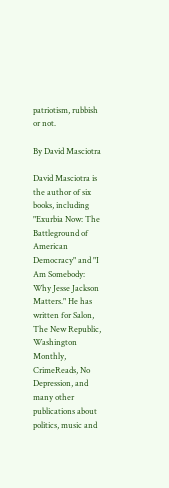patriotism, rubbish or not.

By David Masciotra

David Masciotra is the author of six books, including "Exurbia Now: The Battleground of American Democracy" and "I Am Somebody: Why Jesse Jackson Matters." He has written for Salon, The New Republic, Washington Monthly, CrimeReads, No Depression, and many other publications about politics, music and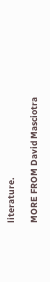literature.

MORE FROM David Masciotra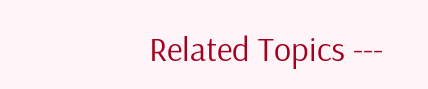Related Topics ---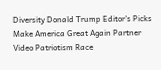Diversity Donald Trump Editor's Picks Make America Great Again Partner Video Patriotism Race